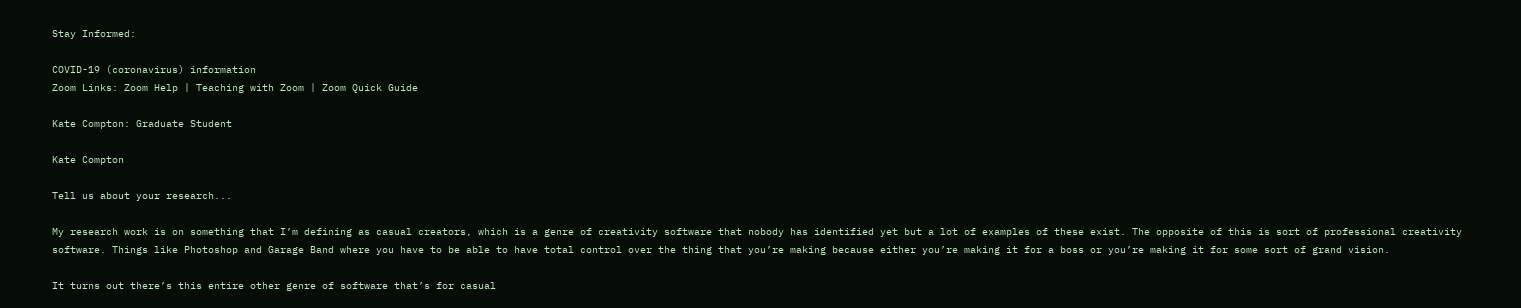Stay Informed:

COVID-19 (coronavirus) information
Zoom Links: Zoom Help | Teaching with Zoom | Zoom Quick Guide

Kate Compton: Graduate Student

Kate Compton

Tell us about your research...

My research work is on something that I’m defining as casual creators, which is a genre of creativity software that nobody has identified yet but a lot of examples of these exist. The opposite of this is sort of professional creativity software. Things like Photoshop and Garage Band where you have to be able to have total control over the thing that you’re making because either you’re making it for a boss or you’re making it for some sort of grand vision.

It turns out there’s this entire other genre of software that’s for casual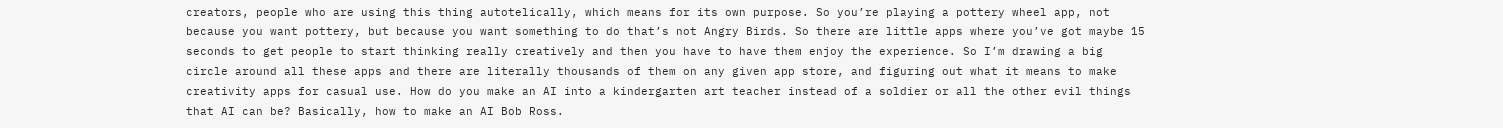creators, people who are using this thing autotelically, which means for its own purpose. So you’re playing a pottery wheel app, not because you want pottery, but because you want something to do that’s not Angry Birds. So there are little apps where you’ve got maybe 15 seconds to get people to start thinking really creatively and then you have to have them enjoy the experience. So I’m drawing a big circle around all these apps and there are literally thousands of them on any given app store, and figuring out what it means to make creativity apps for casual use. How do you make an AI into a kindergarten art teacher instead of a soldier or all the other evil things that AI can be? Basically, how to make an AI Bob Ross.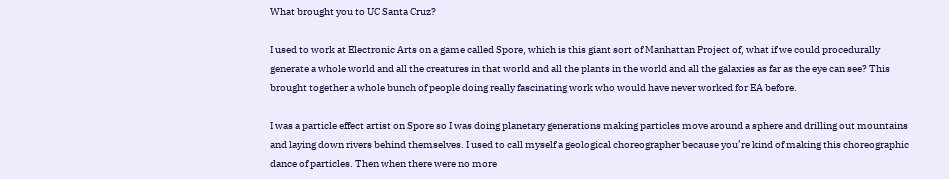What brought you to UC Santa Cruz?

I used to work at Electronic Arts on a game called Spore, which is this giant sort of Manhattan Project of, what if we could procedurally generate a whole world and all the creatures in that world and all the plants in the world and all the galaxies as far as the eye can see? This brought together a whole bunch of people doing really fascinating work who would have never worked for EA before.

I was a particle effect artist on Spore so I was doing planetary generations making particles move around a sphere and drilling out mountains and laying down rivers behind themselves. I used to call myself a geological choreographer because you’re kind of making this choreographic dance of particles. Then when there were no more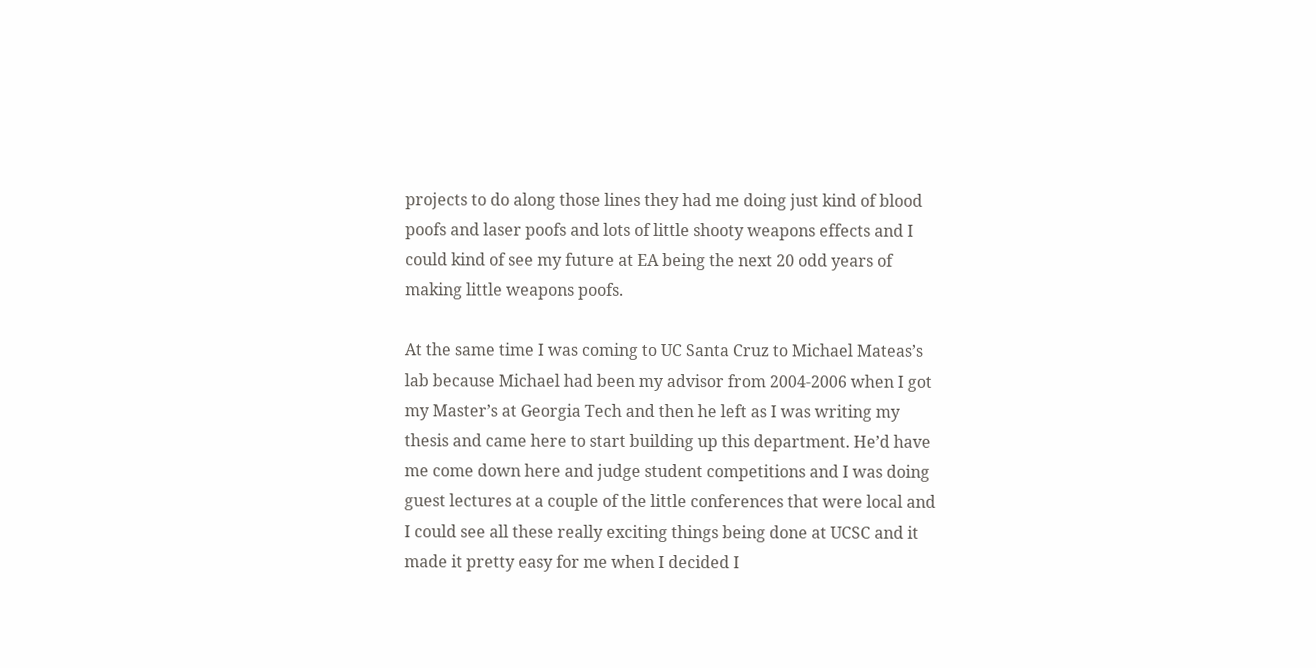projects to do along those lines they had me doing just kind of blood poofs and laser poofs and lots of little shooty weapons effects and I could kind of see my future at EA being the next 20 odd years of making little weapons poofs.

At the same time I was coming to UC Santa Cruz to Michael Mateas’s lab because Michael had been my advisor from 2004-2006 when I got my Master’s at Georgia Tech and then he left as I was writing my thesis and came here to start building up this department. He’d have me come down here and judge student competitions and I was doing guest lectures at a couple of the little conferences that were local and I could see all these really exciting things being done at UCSC and it made it pretty easy for me when I decided I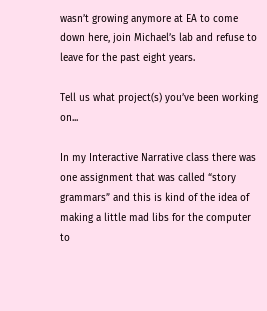wasn’t growing anymore at EA to come down here, join Michael’s lab and refuse to leave for the past eight years.

Tell us what project(s) you’ve been working on...

In my Interactive Narrative class there was one assignment that was called “story grammars” and this is kind of the idea of making a little mad libs for the computer to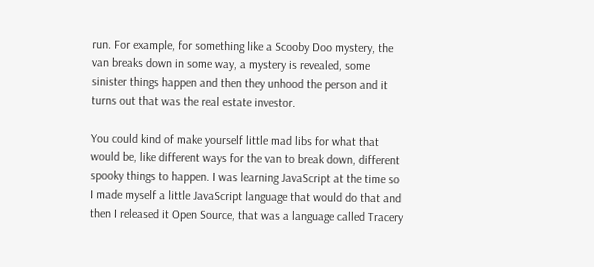run. For example, for something like a Scooby Doo mystery, the van breaks down in some way, a mystery is revealed, some sinister things happen and then they unhood the person and it turns out that was the real estate investor.

You could kind of make yourself little mad libs for what that would be, like different ways for the van to break down, different spooky things to happen. I was learning JavaScript at the time so I made myself a little JavaScript language that would do that and then I released it Open Source, that was a language called Tracery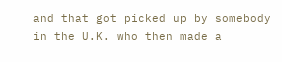and that got picked up by somebody in the U.K. who then made a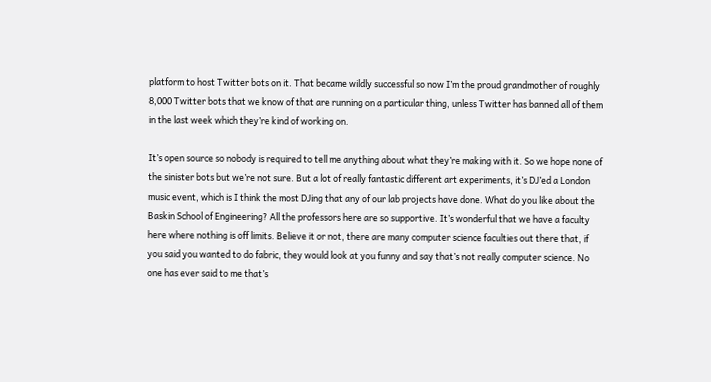platform to host Twitter bots on it. That became wildly successful so now I’m the proud grandmother of roughly 8,000 Twitter bots that we know of that are running on a particular thing, unless Twitter has banned all of them in the last week which they’re kind of working on.

It’s open source so nobody is required to tell me anything about what they’re making with it. So we hope none of the sinister bots but we’re not sure. But a lot of really fantastic different art experiments, it’s DJ’ed a London music event, which is I think the most DJing that any of our lab projects have done. What do you like about the Baskin School of Engineering? All the professors here are so supportive. It’s wonderful that we have a faculty here where nothing is off limits. Believe it or not, there are many computer science faculties out there that, if you said you wanted to do fabric, they would look at you funny and say that’s not really computer science. No one has ever said to me that’s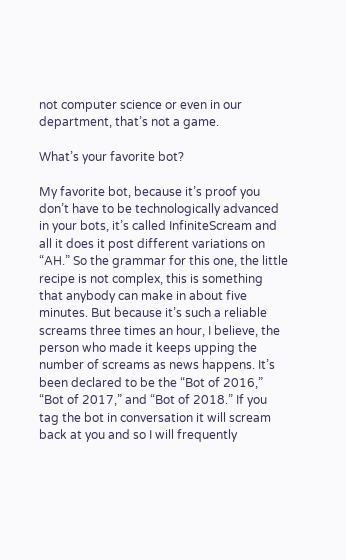not computer science or even in our department, that’s not a game.

What’s your favorite bot?

My favorite bot, because it’s proof you don’t have to be technologically advanced in your bots, it’s called InfiniteScream and all it does it post different variations on “AH.” So the grammar for this one, the little recipe is not complex, this is something that anybody can make in about five minutes. But because it’s such a reliable screams three times an hour, I believe, the person who made it keeps upping the number of screams as news happens. It’s been declared to be the “Bot of 2016,” “Bot of 2017,” and “Bot of 2018.” If you tag the bot in conversation it will scream back at you and so I will frequently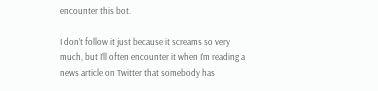encounter this bot.

I don’t follow it just because it screams so very much, but I’ll often encounter it when I’m reading a news article on Twitter that somebody has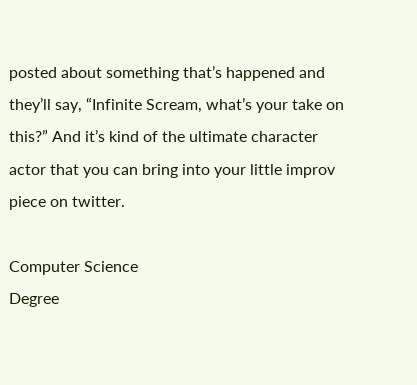posted about something that’s happened and they’ll say, “Infinite Scream, what’s your take on this?” And it’s kind of the ultimate character actor that you can bring into your little improv piece on twitter.

Computer Science
Degree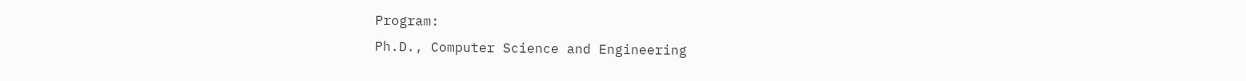Program:
Ph.D., Computer Science and Engineering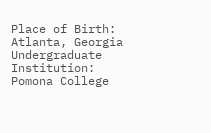Place of Birth:
Atlanta, Georgia
Undergraduate Institution:
Pomona College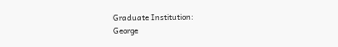Graduate Institution:
George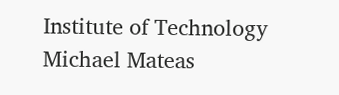Institute of Technology
Michael Mateas